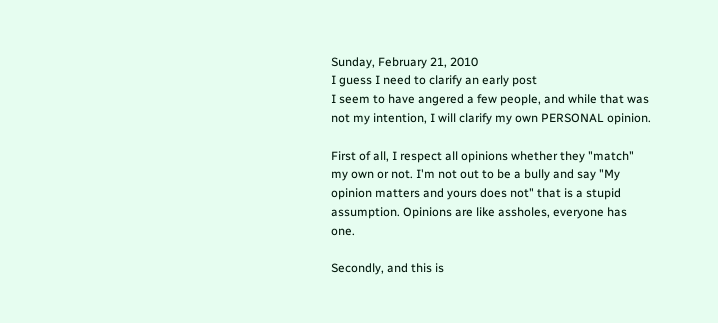Sunday, February 21, 2010
I guess I need to clarify an early post
I seem to have angered a few people, and while that was not my intention, I will clarify my own PERSONAL opinion.

First of all, I respect all opinions whether they "match" my own or not. I'm not out to be a bully and say "My opinion matters and yours does not" that is a stupid assumption. Opinions are like assholes, everyone has one.

Secondly, and this is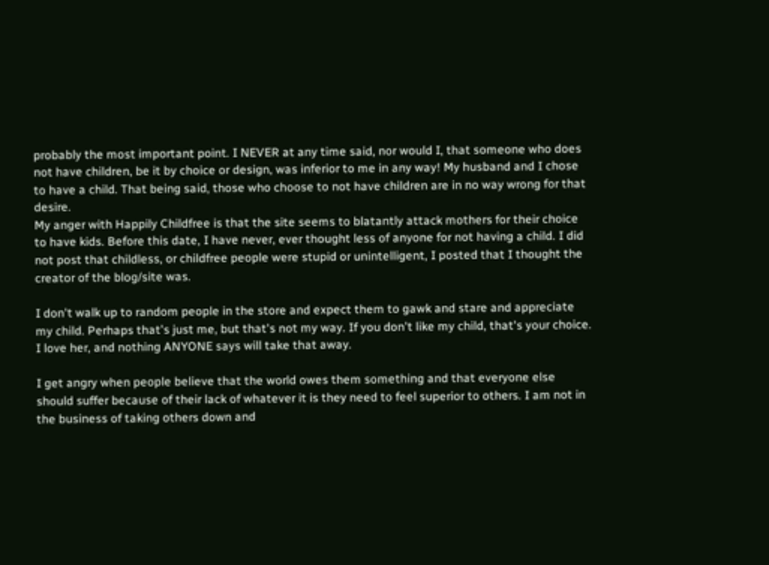probably the most important point. I NEVER at any time said, nor would I, that someone who does not have children, be it by choice or design, was inferior to me in any way! My husband and I chose to have a child. That being said, those who choose to not have children are in no way wrong for that desire.
My anger with Happily Childfree is that the site seems to blatantly attack mothers for their choice to have kids. Before this date, I have never, ever thought less of anyone for not having a child. I did not post that childless, or childfree people were stupid or unintelligent, I posted that I thought the creator of the blog/site was.

I don't walk up to random people in the store and expect them to gawk and stare and appreciate my child. Perhaps that's just me, but that's not my way. If you don't like my child, that's your choice. I love her, and nothing ANYONE says will take that away.

I get angry when people believe that the world owes them something and that everyone else should suffer because of their lack of whatever it is they need to feel superior to others. I am not in the business of taking others down and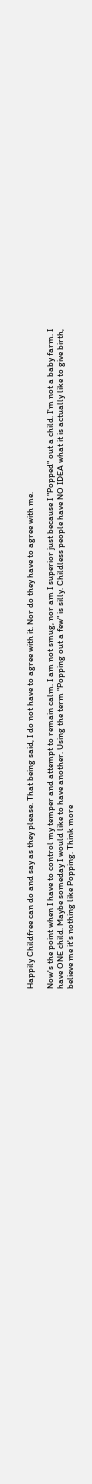Happily Childfree can do and say as they please. That being said, I do not have to agree with it. Nor do they have to agree with me.

Now's the point when I have to control my temper and attempt to remain calm. I am not smug, nor am I superior just because I "Popped" out a child. I'm not a baby farm. I have ONE child. Maybe someday I would like to have another. Using the term "Popping out a few" is silly. Childless people have NO IDEA what it is actually like to give birth, believe me it's nothing like Popping. Think more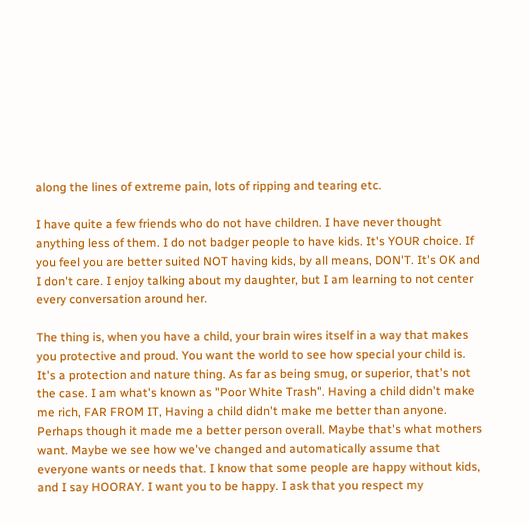along the lines of extreme pain, lots of ripping and tearing etc.

I have quite a few friends who do not have children. I have never thought anything less of them. I do not badger people to have kids. It's YOUR choice. If you feel you are better suited NOT having kids, by all means, DON'T. It's OK and I don't care. I enjoy talking about my daughter, but I am learning to not center every conversation around her.

The thing is, when you have a child, your brain wires itself in a way that makes you protective and proud. You want the world to see how special your child is. It's a protection and nature thing. As far as being smug, or superior, that's not the case. I am what's known as "Poor White Trash". Having a child didn't make me rich, FAR FROM IT, Having a child didn't make me better than anyone. Perhaps though it made me a better person overall. Maybe that's what mothers want. Maybe we see how we've changed and automatically assume that everyone wants or needs that. I know that some people are happy without kids, and I say HOORAY. I want you to be happy. I ask that you respect my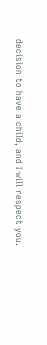decision to have a child, and I will respect you.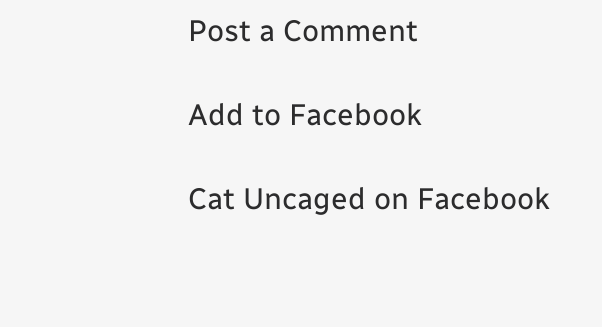Post a Comment

Add to Facebook

Cat Uncaged on Facebook